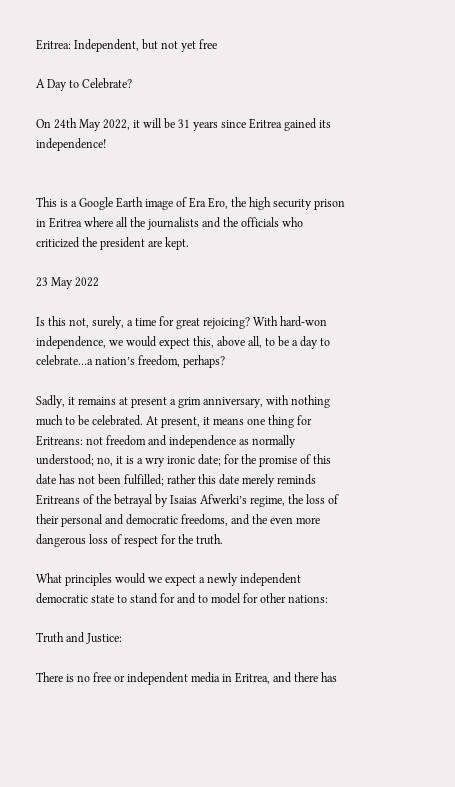Eritrea: Independent, but not yet free

A Day to Celebrate?

On 24th May 2022, it will be 31 years since Eritrea gained its independence!


This is a Google Earth image of Era Ero, the high security prison in Eritrea where all the journalists and the officials who criticized the president are kept.

23 May 2022

Is this not, surely, a time for great rejoicing? With hard-won independence, we would expect this, above all, to be a day to celebrate…a nation’s freedom, perhaps?

Sadly, it remains at present a grim anniversary, with nothing much to be celebrated. At present, it means one thing for Eritreans: not freedom and independence as normally understood; no, it is a wry ironic date; for the promise of this date has not been fulfilled; rather this date merely reminds Eritreans of the betrayal by Isaias Afwerki’s regime, the loss of their personal and democratic freedoms, and the even more dangerous loss of respect for the truth.

What principles would we expect a newly independent democratic state to stand for and to model for other nations:

Truth and Justice:

There is no free or independent media in Eritrea, and there has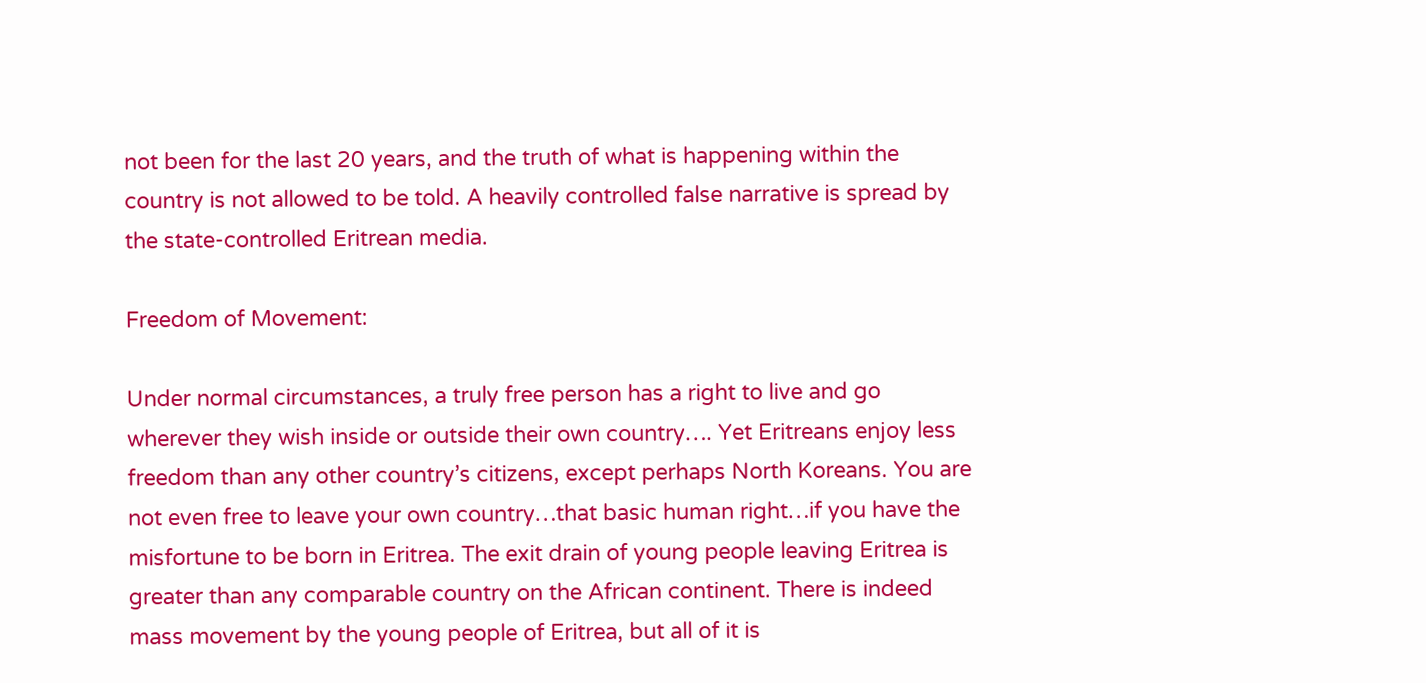not been for the last 20 years, and the truth of what is happening within the country is not allowed to be told. A heavily controlled false narrative is spread by the state-controlled Eritrean media.

Freedom of Movement:

Under normal circumstances, a truly free person has a right to live and go wherever they wish inside or outside their own country…. Yet Eritreans enjoy less freedom than any other country’s citizens, except perhaps North Koreans. You are not even free to leave your own country…that basic human right…if you have the misfortune to be born in Eritrea. The exit drain of young people leaving Eritrea is greater than any comparable country on the African continent. There is indeed mass movement by the young people of Eritrea, but all of it is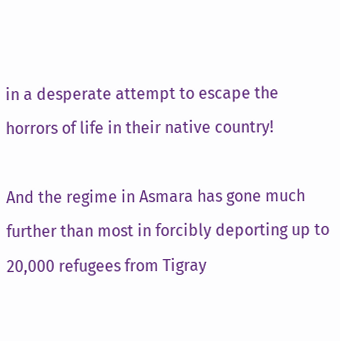in a desperate attempt to escape the horrors of life in their native country!

And the regime in Asmara has gone much further than most in forcibly deporting up to 20,000 refugees from Tigray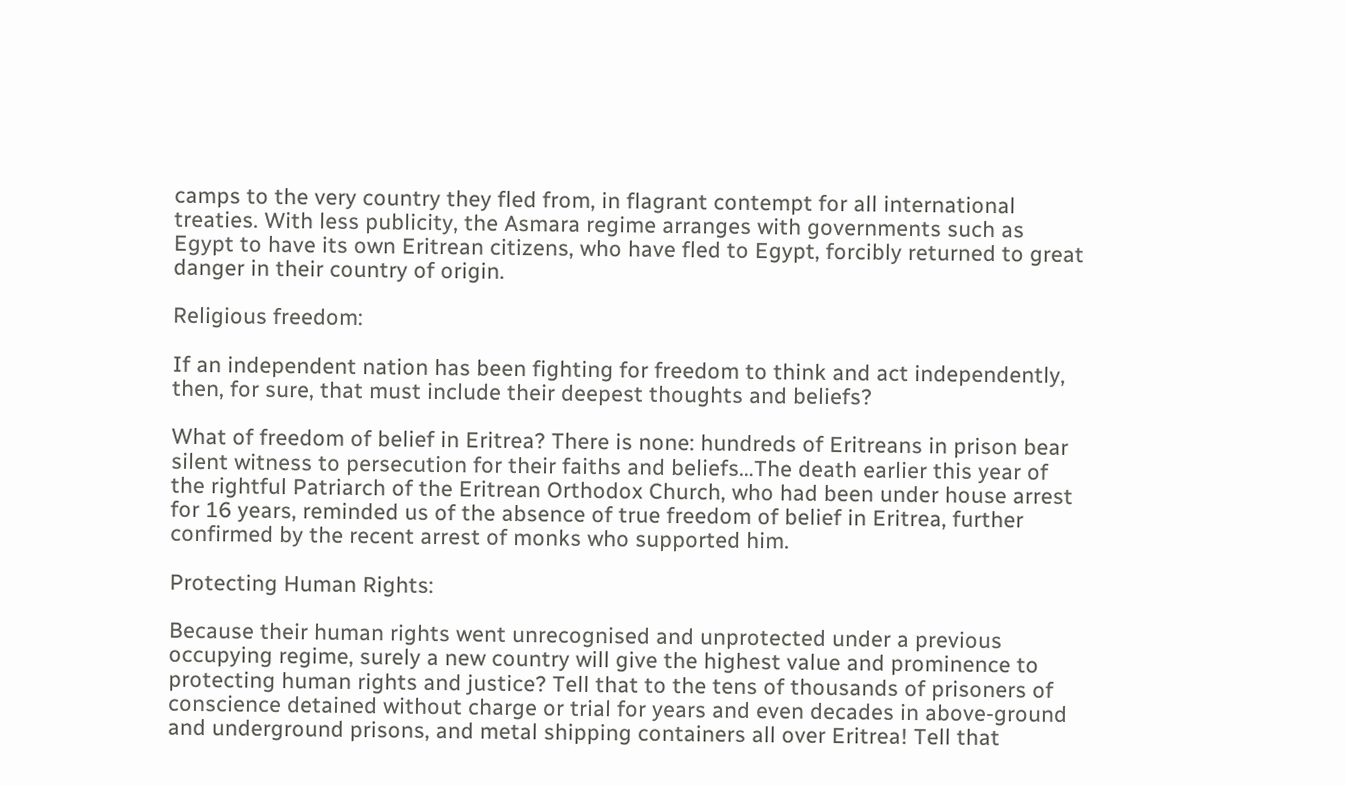camps to the very country they fled from, in flagrant contempt for all international treaties. With less publicity, the Asmara regime arranges with governments such as Egypt to have its own Eritrean citizens, who have fled to Egypt, forcibly returned to great danger in their country of origin.

Religious freedom:

If an independent nation has been fighting for freedom to think and act independently, then, for sure, that must include their deepest thoughts and beliefs?

What of freedom of belief in Eritrea? There is none: hundreds of Eritreans in prison bear silent witness to persecution for their faiths and beliefs…The death earlier this year of the rightful Patriarch of the Eritrean Orthodox Church, who had been under house arrest for 16 years, reminded us of the absence of true freedom of belief in Eritrea, further confirmed by the recent arrest of monks who supported him.

Protecting Human Rights:

Because their human rights went unrecognised and unprotected under a previous occupying regime, surely a new country will give the highest value and prominence to protecting human rights and justice? Tell that to the tens of thousands of prisoners of conscience detained without charge or trial for years and even decades in above-ground and underground prisons, and metal shipping containers all over Eritrea! Tell that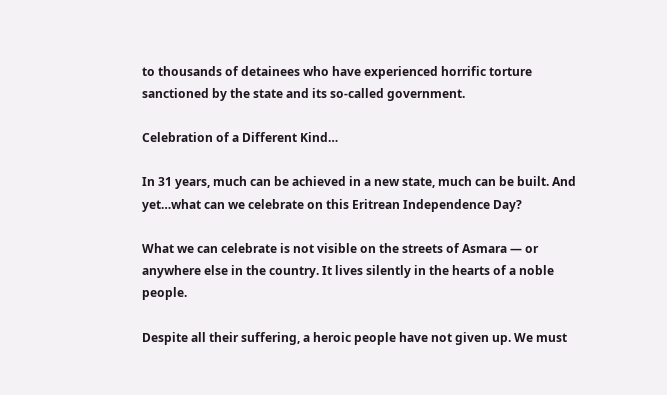to thousands of detainees who have experienced horrific torture sanctioned by the state and its so-called government.

Celebration of a Different Kind…

In 31 years, much can be achieved in a new state, much can be built. And yet…what can we celebrate on this Eritrean Independence Day?

What we can celebrate is not visible on the streets of Asmara — or anywhere else in the country. It lives silently in the hearts of a noble people.

Despite all their suffering, a heroic people have not given up. We must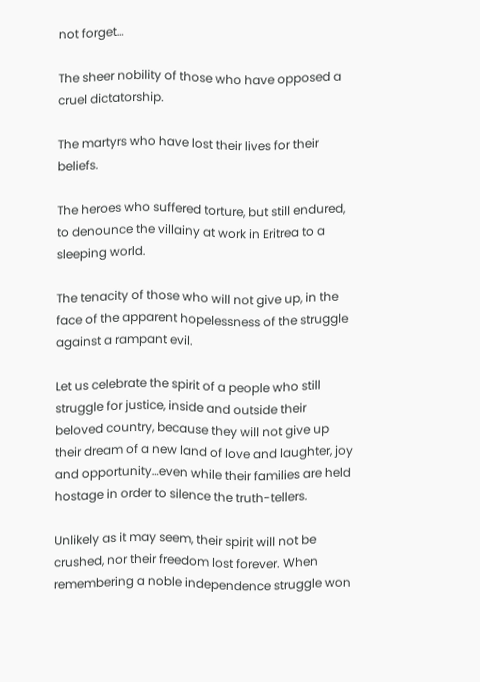not forget…

The sheer nobility of those who have opposed a cruel dictatorship.

The martyrs who have lost their lives for their beliefs.

The heroes who suffered torture, but still endured, to denounce the villainy at work in Eritrea to a sleeping world.

The tenacity of those who will not give up, in the face of the apparent hopelessness of the struggle against a rampant evil.

Let us celebrate the spirit of a people who still struggle for justice, inside and outside their beloved country, because they will not give up their dream of a new land of love and laughter, joy and opportunity…even while their families are held hostage in order to silence the truth-tellers.

Unlikely as it may seem, their spirit will not be crushed, nor their freedom lost forever. When remembering a noble independence struggle won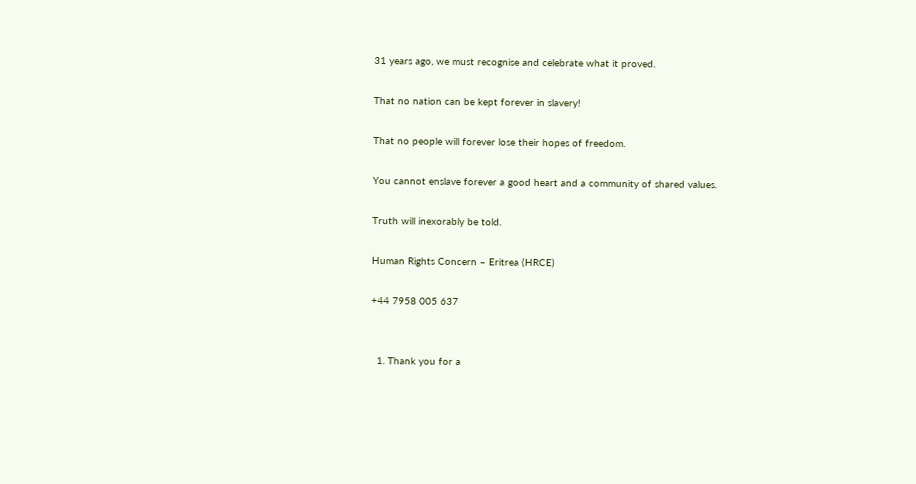31 years ago, we must recognise and celebrate what it proved.

That no nation can be kept forever in slavery!

That no people will forever lose their hopes of freedom.

You cannot enslave forever a good heart and a community of shared values.

Truth will inexorably be told.

Human Rights Concern – Eritrea (HRCE)

+44 7958 005 637


  1. Thank you for a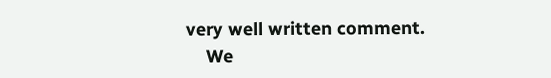very well written comment.
    We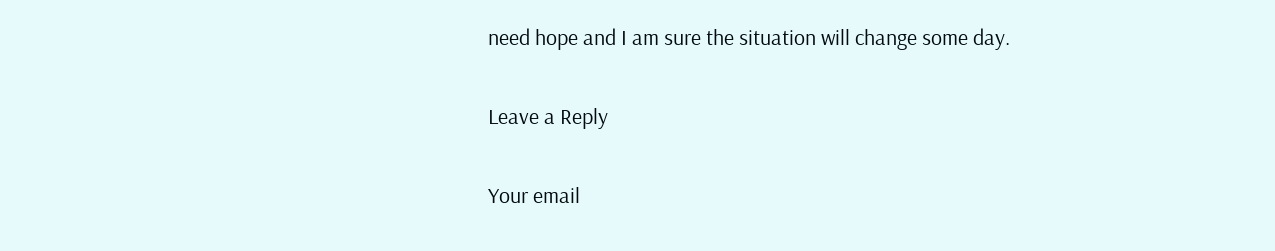need hope and I am sure the situation will change some day.

Leave a Reply

Your email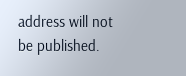address will not be published.